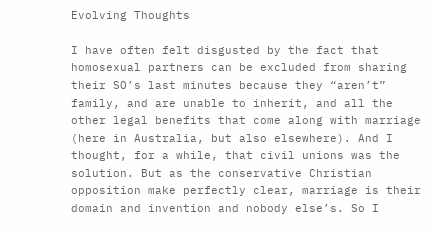Evolving Thoughts

I have often felt disgusted by the fact that homosexual partners can be excluded from sharing their SO’s last minutes because they “aren’t” family, and are unable to inherit, and all the other legal benefits that come along with marriage (here in Australia, but also elsewhere). And I thought, for a while, that civil unions was the solution. But as the conservative Christian opposition make perfectly clear, marriage is their domain and invention and nobody else’s. So I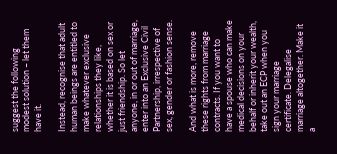suggest the following modest solution – let them have it.

Instead, recognise that adult human beings are entitled to make whatever exclusive relationships they like, whether it is based on sex or just friendship. So let anyone, in or out of marriage, enter into an Exclusive Civil Partnership, irrespective of sex, gender or fashion sense.

And what is more, remove these rights from marriage contracts. If you want to have a spouse who can make medical decisions on your behalf or inherit your wealth, take out an ECP when you sign your marriage certificate. Delegalise marriage altogether. Make it a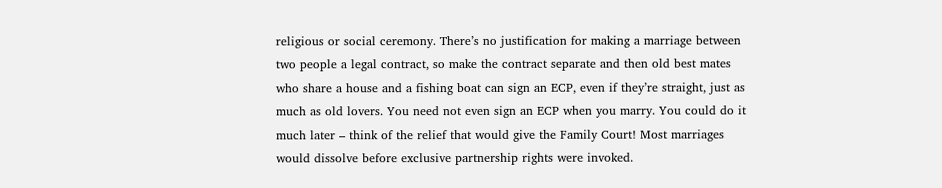religious or social ceremony. There’s no justification for making a marriage between two people a legal contract, so make the contract separate and then old best mates who share a house and a fishing boat can sign an ECP, even if they’re straight, just as much as old lovers. You need not even sign an ECP when you marry. You could do it much later – think of the relief that would give the Family Court! Most marriages would dissolve before exclusive partnership rights were invoked.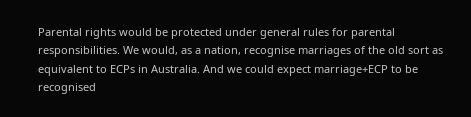Parental rights would be protected under general rules for parental responsibilities. We would, as a nation, recognise marriages of the old sort as equivalent to ECPs in Australia. And we could expect marriage+ECP to be recognised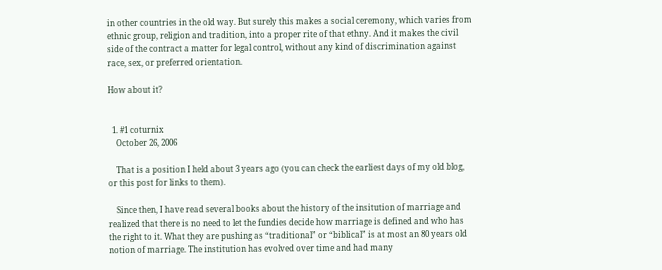in other countries in the old way. But surely this makes a social ceremony, which varies from ethnic group, religion and tradition, into a proper rite of that ethny. And it makes the civil side of the contract a matter for legal control, without any kind of discrimination against race, sex, or preferred orientation.

How about it?


  1. #1 coturnix
    October 26, 2006

    That is a position I held about 3 years ago (you can check the earliest days of my old blog, or this post for links to them).

    Since then, I have read several books about the history of the insitution of marriage and realized that there is no need to let the fundies decide how marriage is defined and who has the right to it. What they are pushing as “traditional” or “biblical” is at most an 80 years old notion of marriage. The institution has evolved over time and had many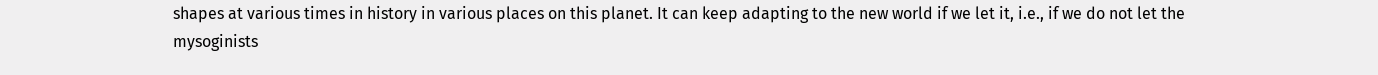shapes at various times in history in various places on this planet. It can keep adapting to the new world if we let it, i.e., if we do not let the mysoginists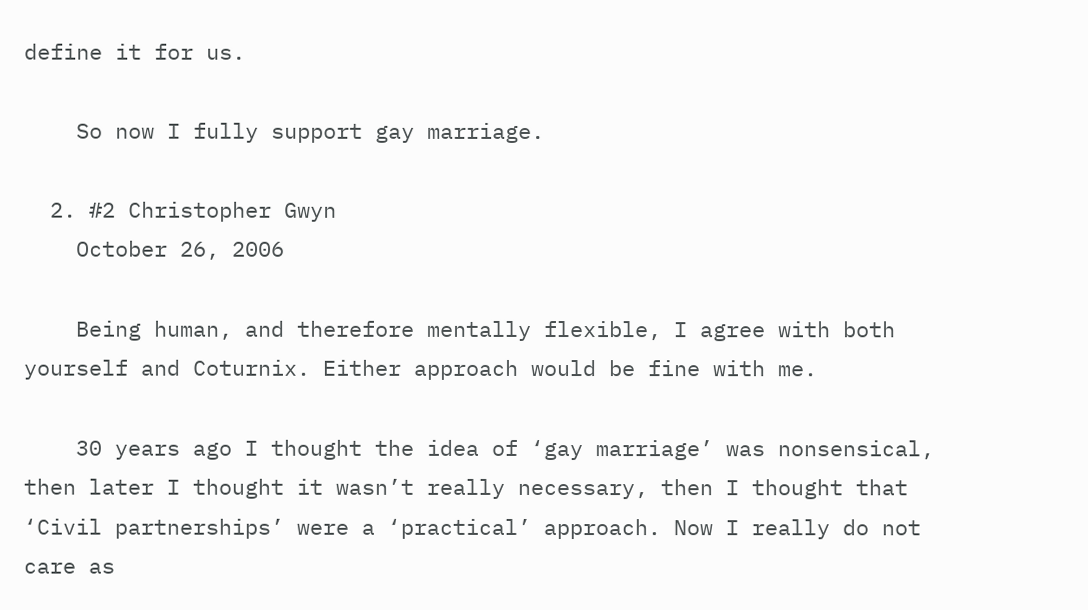define it for us.

    So now I fully support gay marriage.

  2. #2 Christopher Gwyn
    October 26, 2006

    Being human, and therefore mentally flexible, I agree with both yourself and Coturnix. Either approach would be fine with me.

    30 years ago I thought the idea of ‘gay marriage’ was nonsensical, then later I thought it wasn’t really necessary, then I thought that ‘Civil partnerships’ were a ‘practical’ approach. Now I really do not care as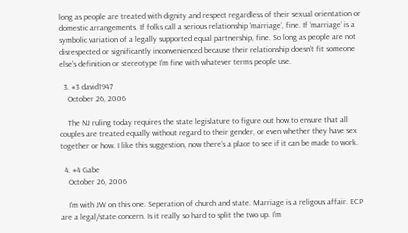long as people are treated with dignity and respect regardless of their sexual orientation or domestic arrangements. If folks call a serious relationship ‘marriage’, fine. If ‘marriage’ is a symbolic variation of a legally supported equal partnership, fine. So long as people are not disrespected or significantly inconvenienced because their relationship doesn’t fit someone else’s definition or stereotype I’m fine with whatever terms people use.

  3. #3 david1947
    October 26, 2006

    The NJ ruling today requires the state legislature to figure out how to ensure that all couples are treated equally without regard to their gender, or even whether they have sex together or how. I like this suggestion, now there’s a place to see if it can be made to work.

  4. #4 Gabe
    October 26, 2006

    I’m with JW on this one. Seperation of church and state. Marriage is a religous affair. ECP are a legal/state concern. Is it really so hard to split the two up. I’m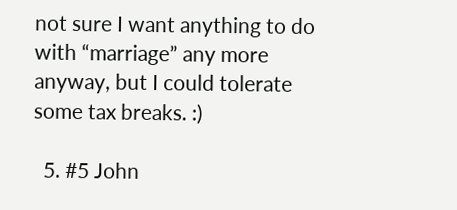not sure I want anything to do with “marriage” any more anyway, but I could tolerate some tax breaks. :)

  5. #5 John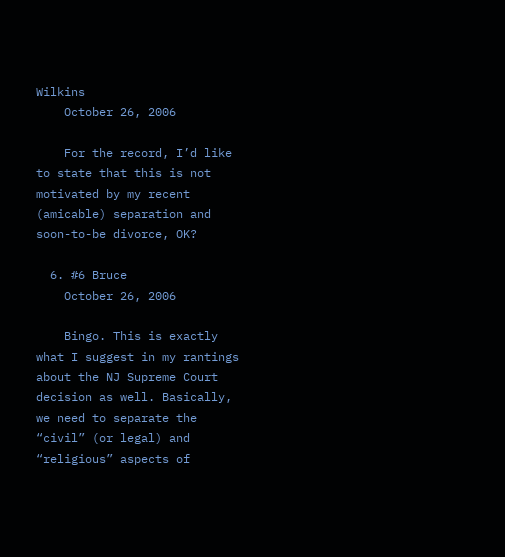Wilkins
    October 26, 2006

    For the record, I’d like to state that this is not motivated by my recent (amicable) separation and soon-to-be divorce, OK?

  6. #6 Bruce
    October 26, 2006

    Bingo. This is exactly what I suggest in my rantings about the NJ Supreme Court decision as well. Basically, we need to separate the “civil” (or legal) and “religious” aspects of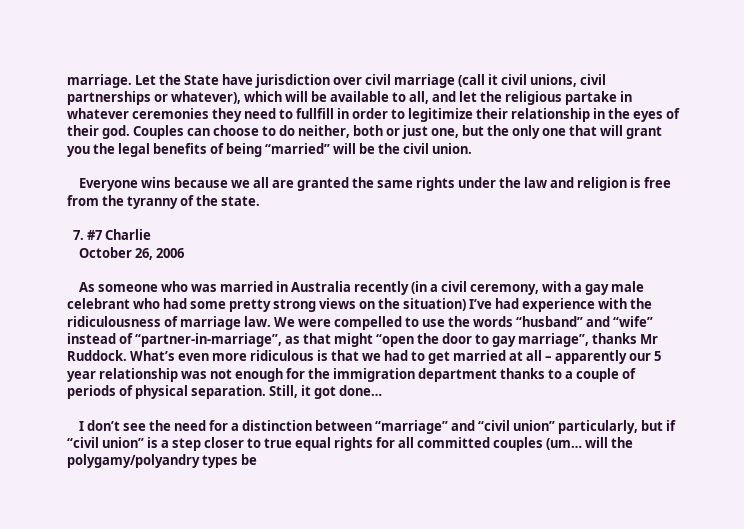marriage. Let the State have jurisdiction over civil marriage (call it civil unions, civil partnerships or whatever), which will be available to all, and let the religious partake in whatever ceremonies they need to fullfill in order to legitimize their relationship in the eyes of their god. Couples can choose to do neither, both or just one, but the only one that will grant you the legal benefits of being “married” will be the civil union.

    Everyone wins because we all are granted the same rights under the law and religion is free from the tyranny of the state.

  7. #7 Charlie
    October 26, 2006

    As someone who was married in Australia recently (in a civil ceremony, with a gay male celebrant who had some pretty strong views on the situation) I’ve had experience with the ridiculousness of marriage law. We were compelled to use the words “husband” and “wife” instead of “partner-in-marriage”, as that might “open the door to gay marriage”, thanks Mr Ruddock. What’s even more ridiculous is that we had to get married at all – apparently our 5 year relationship was not enough for the immigration department thanks to a couple of periods of physical separation. Still, it got done…

    I don’t see the need for a distinction between “marriage” and “civil union” particularly, but if “civil union” is a step closer to true equal rights for all committed couples (um… will the polygamy/polyandry types be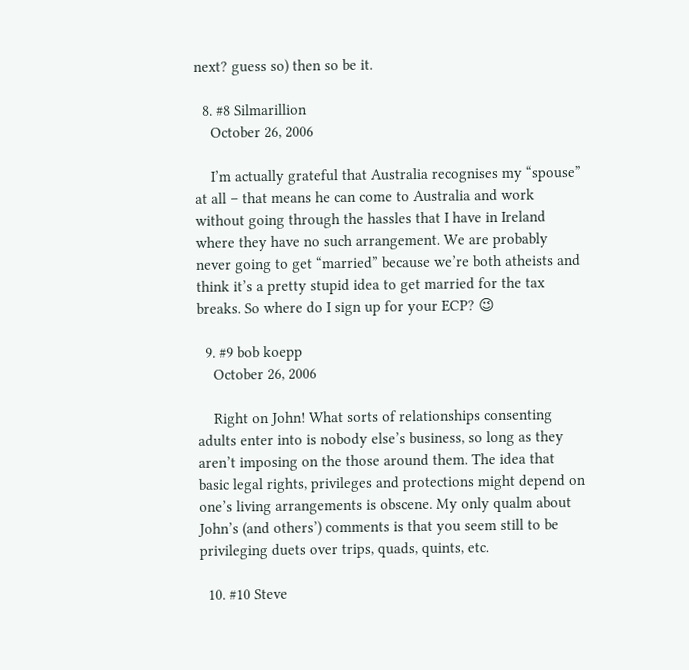next? guess so) then so be it.

  8. #8 Silmarillion
    October 26, 2006

    I’m actually grateful that Australia recognises my “spouse” at all – that means he can come to Australia and work without going through the hassles that I have in Ireland where they have no such arrangement. We are probably never going to get “married” because we’re both atheists and think it’s a pretty stupid idea to get married for the tax breaks. So where do I sign up for your ECP? 😉

  9. #9 bob koepp
    October 26, 2006

    Right on John! What sorts of relationships consenting adults enter into is nobody else’s business, so long as they aren’t imposing on the those around them. The idea that basic legal rights, privileges and protections might depend on one’s living arrangements is obscene. My only qualm about John’s (and others’) comments is that you seem still to be privileging duets over trips, quads, quints, etc.

  10. #10 Steve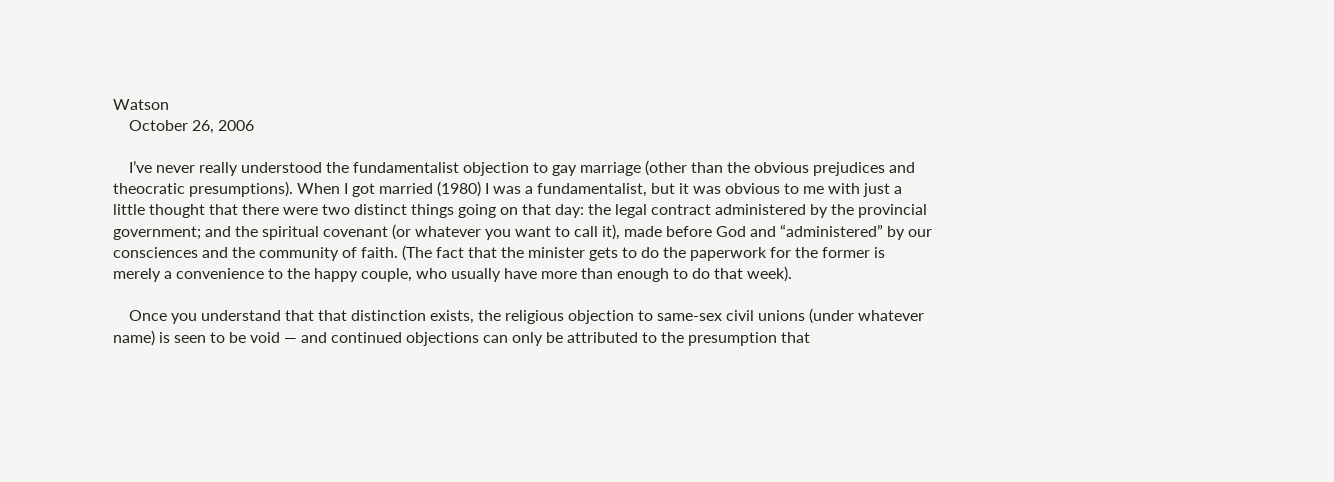Watson
    October 26, 2006

    I’ve never really understood the fundamentalist objection to gay marriage (other than the obvious prejudices and theocratic presumptions). When I got married (1980) I was a fundamentalist, but it was obvious to me with just a little thought that there were two distinct things going on that day: the legal contract administered by the provincial government; and the spiritual covenant (or whatever you want to call it), made before God and “administered” by our consciences and the community of faith. (The fact that the minister gets to do the paperwork for the former is merely a convenience to the happy couple, who usually have more than enough to do that week).

    Once you understand that that distinction exists, the religious objection to same-sex civil unions (under whatever name) is seen to be void — and continued objections can only be attributed to the presumption that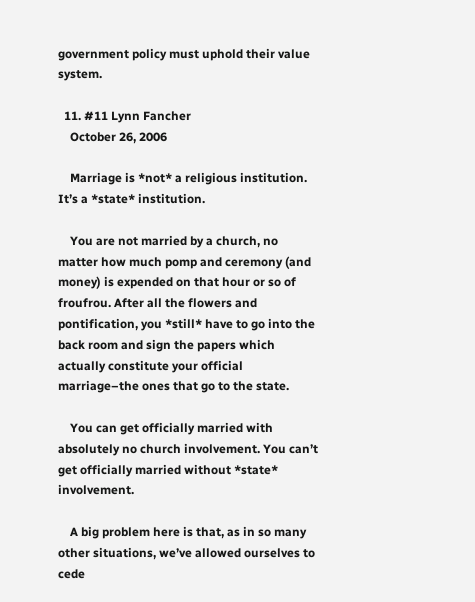government policy must uphold their value system.

  11. #11 Lynn Fancher
    October 26, 2006

    Marriage is *not* a religious institution. It’s a *state* institution.

    You are not married by a church, no matter how much pomp and ceremony (and money) is expended on that hour or so of froufrou. After all the flowers and pontification, you *still* have to go into the back room and sign the papers which actually constitute your official marriage–the ones that go to the state.

    You can get officially married with absolutely no church involvement. You can’t get officially married without *state* involvement.

    A big problem here is that, as in so many other situations, we’ve allowed ourselves to cede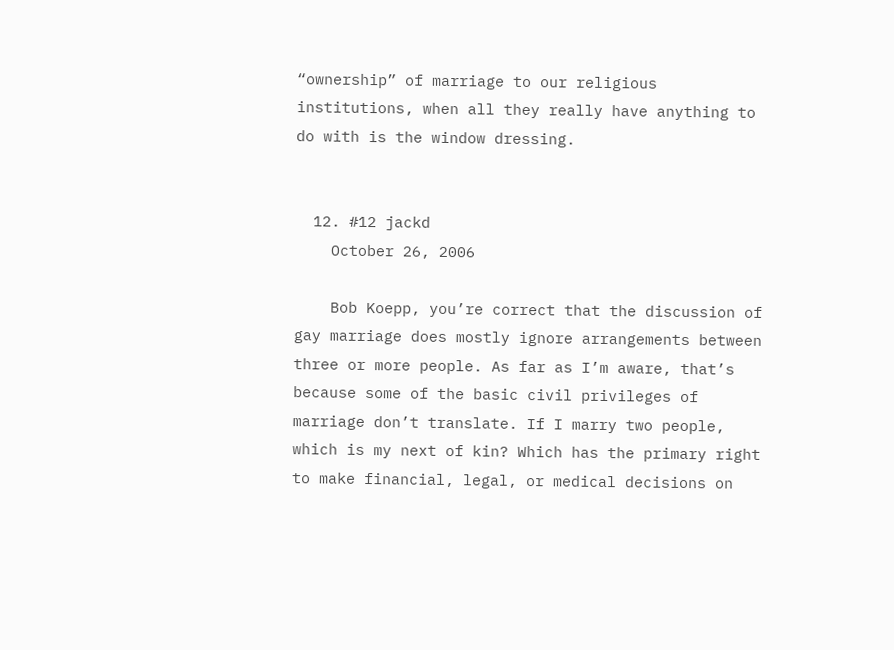“ownership” of marriage to our religious institutions, when all they really have anything to do with is the window dressing.


  12. #12 jackd
    October 26, 2006

    Bob Koepp, you’re correct that the discussion of gay marriage does mostly ignore arrangements between three or more people. As far as I’m aware, that’s because some of the basic civil privileges of marriage don’t translate. If I marry two people, which is my next of kin? Which has the primary right to make financial, legal, or medical decisions on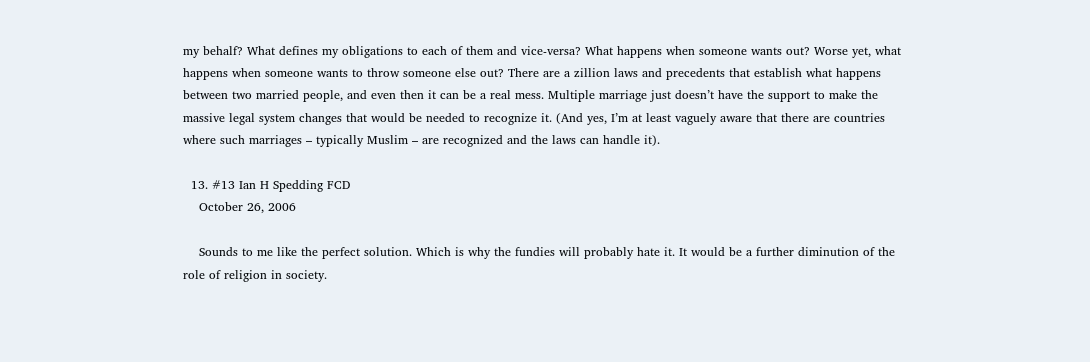my behalf? What defines my obligations to each of them and vice-versa? What happens when someone wants out? Worse yet, what happens when someone wants to throw someone else out? There are a zillion laws and precedents that establish what happens between two married people, and even then it can be a real mess. Multiple marriage just doesn’t have the support to make the massive legal system changes that would be needed to recognize it. (And yes, I’m at least vaguely aware that there are countries where such marriages – typically Muslim – are recognized and the laws can handle it).

  13. #13 Ian H Spedding FCD
    October 26, 2006

    Sounds to me like the perfect solution. Which is why the fundies will probably hate it. It would be a further diminution of the role of religion in society.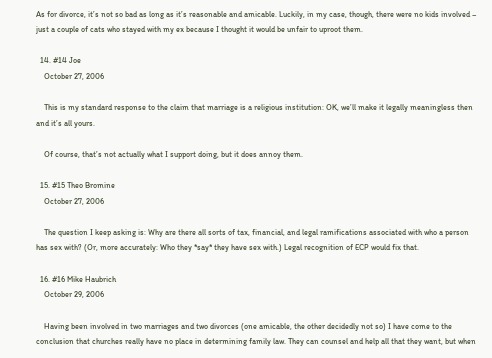As for divorce, it’s not so bad as long as it’s reasonable and amicable. Luckily, in my case, though, there were no kids involved – just a couple of cats who stayed with my ex because I thought it would be unfair to uproot them.

  14. #14 Joe
    October 27, 2006

    This is my standard response to the claim that marriage is a religious institution: OK, we’ll make it legally meaningless then and it’s all yours.

    Of course, that’s not actually what I support doing, but it does annoy them.

  15. #15 Theo Bromine
    October 27, 2006

    The question I keep asking is: Why are there all sorts of tax, financial, and legal ramifications associated with who a person has sex with? (Or, more accurately: Who they *say* they have sex with.) Legal recognition of ECP would fix that.

  16. #16 Mike Haubrich
    October 29, 2006

    Having been involved in two marriages and two divorces (one amicable, the other decidedly not so) I have come to the conclusion that churches really have no place in determining family law. They can counsel and help all that they want, but when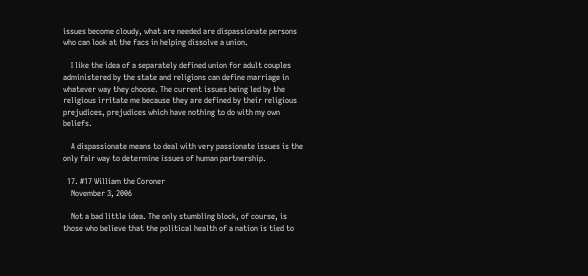issues become cloudy, what are needed are dispassionate persons who can look at the facs in helping dissolve a union.

    I like the idea of a separately defined union for adult couples administered by the state and religions can define marriage in whatever way they choose. The current issues being led by the religious irritate me because they are defined by their religious prejudices, prejudices which have nothing to do with my own beliefs.

    A dispassionate means to deal with very passionate issues is the only fair way to determine issues of human partnership.

  17. #17 William the Coroner
    November 3, 2006

    Not a bad little idea. The only stumbling block, of course, is those who believe that the political health of a nation is tied to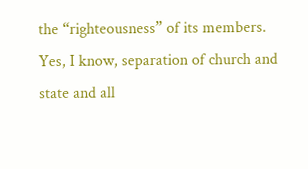the “righteousness” of its members. Yes, I know, separation of church and state and all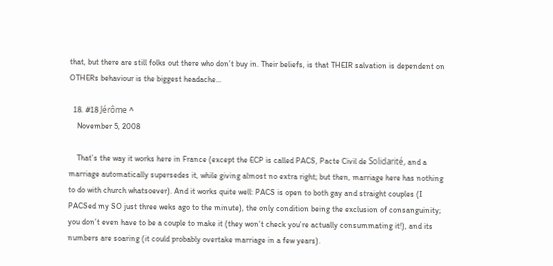that, but there are still folks out there who don’t buy in. Their beliefs, is that THEIR salvation is dependent on OTHERs behaviour is the biggest headache…

  18. #18 Jérôme ^
    November 5, 2008

    That’s the way it works here in France (except the ECP is called PACS, Pacte Civil de Solidarité, and a marriage automatically supersedes it, while giving almost no extra right; but then, marriage here has nothing to do with church whatsoever). And it works quite well: PACS is open to both gay and straight couples (I PACSed my SO just three weks ago to the minute), the only condition being the exclusion of consanguinity; you don’t even have to be a couple to make it (they won’t check you’re actually consummating it!), and its numbers are soaring (it could probably overtake marriage in a few years).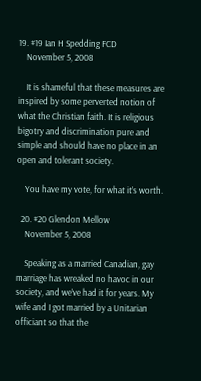19. #19 Ian H Spedding FCD
    November 5, 2008

    It is shameful that these measures are inspired by some perverted notion of what the Christian faith. It is religious bigotry and discrimination pure and simple and should have no place in an open and tolerant society.

    You have my vote, for what it’s worth.

  20. #20 Glendon Mellow
    November 5, 2008

    Speaking as a married Canadian, gay marriage has wreaked no havoc in our society, and we’ve had it for years. My wife and I got married by a Unitarian officiant so that the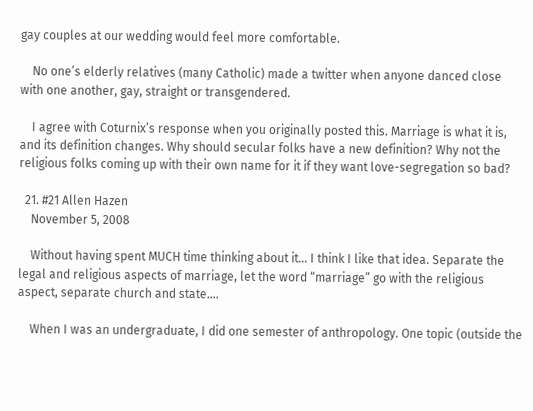gay couples at our wedding would feel more comfortable.

    No one’s elderly relatives (many Catholic) made a twitter when anyone danced close with one another, gay, straight or transgendered.

    I agree with Coturnix’s response when you originally posted this. Marriage is what it is, and its definition changes. Why should secular folks have a new definition? Why not the religious folks coming up with their own name for it if they want love-segregation so bad?

  21. #21 Allen Hazen
    November 5, 2008

    Without having spent MUCH time thinking about it… I think I like that idea. Separate the legal and religious aspects of marriage, let the word “marriage” go with the religious aspect, separate church and state….

    When I was an undergraduate, I did one semester of anthropology. One topic (outside the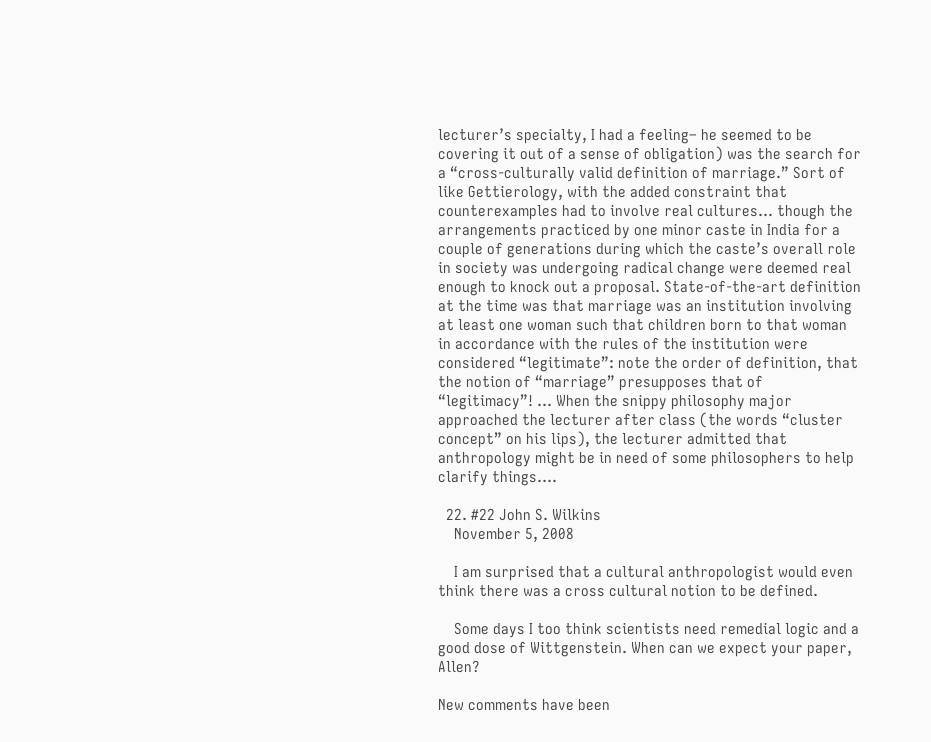lecturer’s specialty, I had a feeling– he seemed to be covering it out of a sense of obligation) was the search for a “cross-culturally valid definition of marriage.” Sort of like Gettierology, with the added constraint that counterexamples had to involve real cultures… though the arrangements practiced by one minor caste in India for a couple of generations during which the caste’s overall role in society was undergoing radical change were deemed real enough to knock out a proposal. State-of-the-art definition at the time was that marriage was an institution involving at least one woman such that children born to that woman in accordance with the rules of the institution were considered “legitimate”: note the order of definition, that the notion of “marriage” presupposes that of “legitimacy”! … When the snippy philosophy major approached the lecturer after class (the words “cluster concept” on his lips), the lecturer admitted that anthropology might be in need of some philosophers to help clarify things….

  22. #22 John S. Wilkins
    November 5, 2008

    I am surprised that a cultural anthropologist would even think there was a cross cultural notion to be defined.

    Some days I too think scientists need remedial logic and a good dose of Wittgenstein. When can we expect your paper, Allen?

New comments have been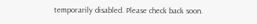temporarily disabled. Please check back soon.